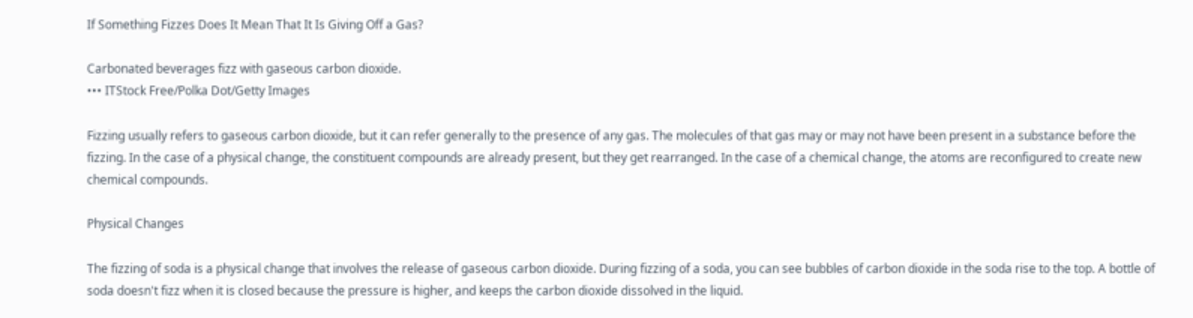If Something Fizzes Does It Mean That It Is Giving Off a Gas?

Carbonated beverages fizz with gaseous carbon dioxide.
••• ITStock Free/Polka Dot/Getty Images

Fizzing usually refers to gaseous carbon dioxide, but it can refer generally to the presence of any gas. The molecules of that gas may or may not have been present in a substance before the fizzing. In the case of a physical change, the constituent compounds are already present, but they get rearranged. In the case of a chemical change, the atoms are reconfigured to create new chemical compounds.

Physical Changes

The fizzing of soda is a physical change that involves the release of gaseous carbon dioxide. During fizzing of a soda, you can see bubbles of carbon dioxide in the soda rise to the top. A bottle of soda doesn't fizz when it is closed because the pressure is higher, and keeps the carbon dioxide dissolved in the liquid.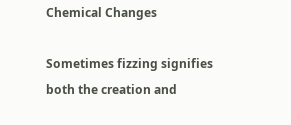Chemical Changes

Sometimes fizzing signifies both the creation and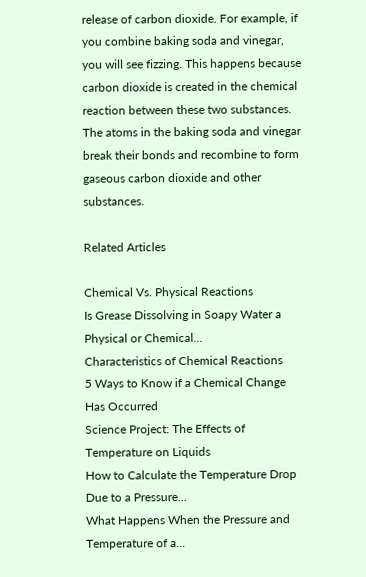release of carbon dioxide. For example, if you combine baking soda and vinegar, you will see fizzing. This happens because carbon dioxide is created in the chemical reaction between these two substances. The atoms in the baking soda and vinegar break their bonds and recombine to form gaseous carbon dioxide and other substances.

Related Articles

Chemical Vs. Physical Reactions
Is Grease Dissolving in Soapy Water a Physical or Chemical...
Characteristics of Chemical Reactions
5 Ways to Know if a Chemical Change Has Occurred
Science Project: The Effects of Temperature on Liquids
How to Calculate the Temperature Drop Due to a Pressure...
What Happens When the Pressure and Temperature of a...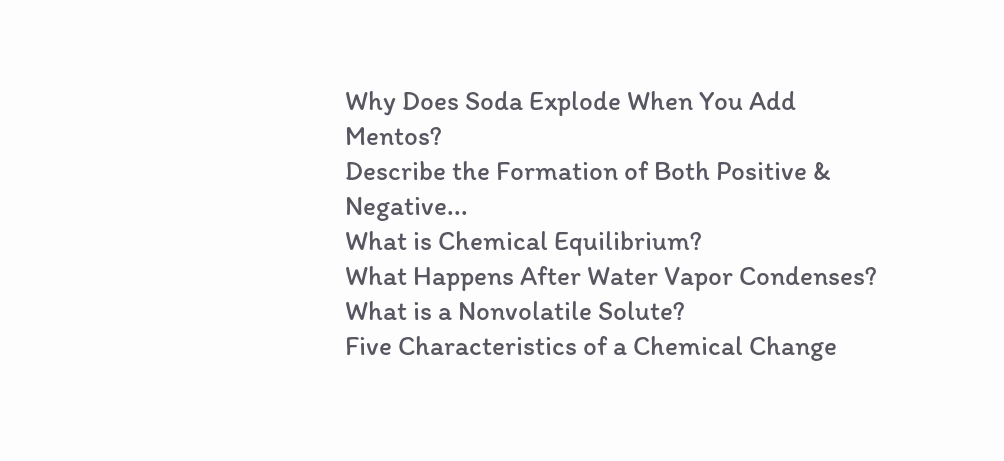Why Does Soda Explode When You Add Mentos?
Describe the Formation of Both Positive & Negative...
What is Chemical Equilibrium?
What Happens After Water Vapor Condenses?
What is a Nonvolatile Solute?
Five Characteristics of a Chemical Change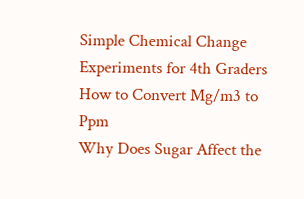Simple Chemical Change Experiments for 4th Graders
How to Convert Mg/m3 to Ppm
Why Does Sugar Affect the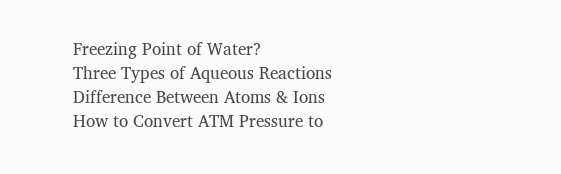Freezing Point of Water?
Three Types of Aqueous Reactions
Difference Between Atoms & Ions
How to Convert ATM Pressure to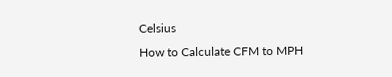Celsius
How to Calculate CFM to MPH